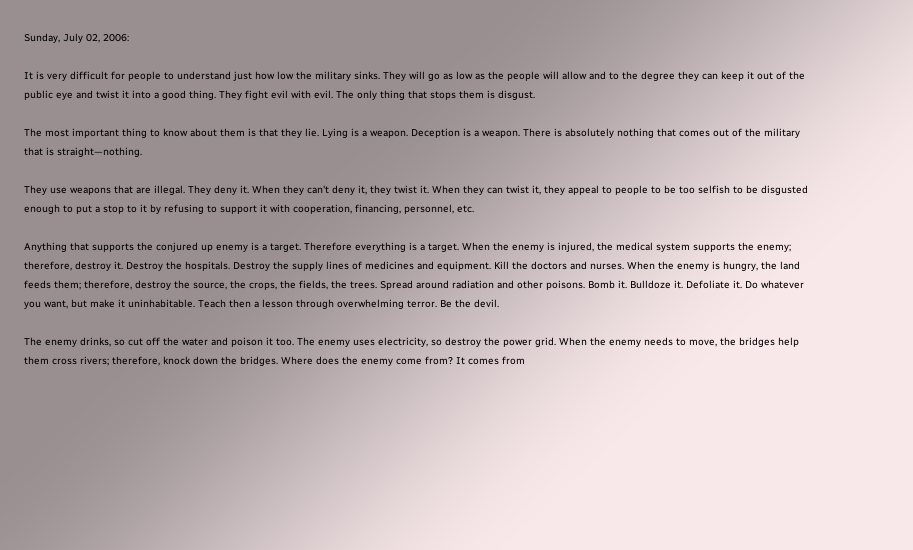Sunday, July 02, 2006:

It is very difficult for people to understand just how low the military sinks. They will go as low as the people will allow and to the degree they can keep it out of the public eye and twist it into a good thing. They fight evil with evil. The only thing that stops them is disgust.

The most important thing to know about them is that they lie. Lying is a weapon. Deception is a weapon. There is absolutely nothing that comes out of the military that is straight—nothing.

They use weapons that are illegal. They deny it. When they can't deny it, they twist it. When they can twist it, they appeal to people to be too selfish to be disgusted enough to put a stop to it by refusing to support it with cooperation, financing, personnel, etc.

Anything that supports the conjured up enemy is a target. Therefore everything is a target. When the enemy is injured, the medical system supports the enemy; therefore, destroy it. Destroy the hospitals. Destroy the supply lines of medicines and equipment. Kill the doctors and nurses. When the enemy is hungry, the land feeds them; therefore, destroy the source, the crops, the fields, the trees. Spread around radiation and other poisons. Bomb it. Bulldoze it. Defoliate it. Do whatever you want, but make it uninhabitable. Teach then a lesson through overwhelming terror. Be the devil.

The enemy drinks, so cut off the water and poison it too. The enemy uses electricity, so destroy the power grid. When the enemy needs to move, the bridges help them cross rivers; therefore, knock down the bridges. Where does the enemy come from? It comes from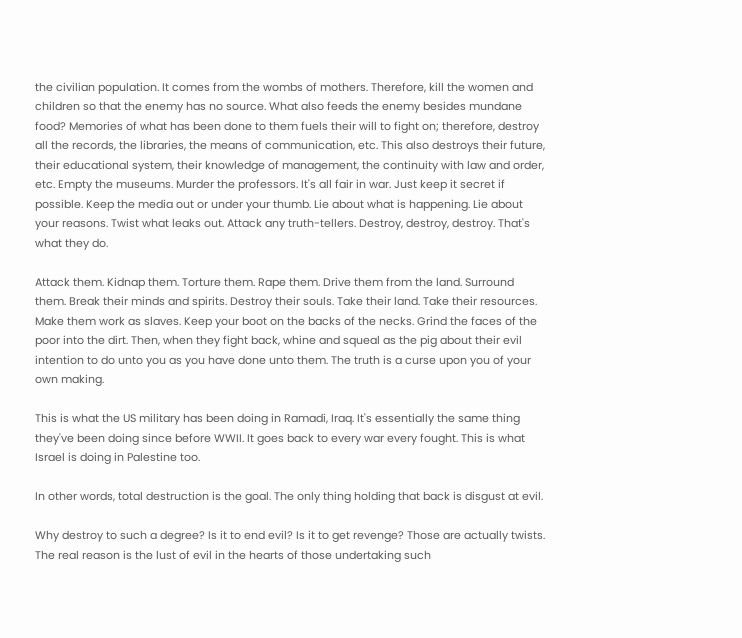the civilian population. It comes from the wombs of mothers. Therefore, kill the women and children so that the enemy has no source. What also feeds the enemy besides mundane food? Memories of what has been done to them fuels their will to fight on; therefore, destroy all the records, the libraries, the means of communication, etc. This also destroys their future, their educational system, their knowledge of management, the continuity with law and order, etc. Empty the museums. Murder the professors. It's all fair in war. Just keep it secret if possible. Keep the media out or under your thumb. Lie about what is happening. Lie about your reasons. Twist what leaks out. Attack any truth-tellers. Destroy, destroy, destroy. That's what they do.

Attack them. Kidnap them. Torture them. Rape them. Drive them from the land. Surround them. Break their minds and spirits. Destroy their souls. Take their land. Take their resources. Make them work as slaves. Keep your boot on the backs of the necks. Grind the faces of the poor into the dirt. Then, when they fight back, whine and squeal as the pig about their evil intention to do unto you as you have done unto them. The truth is a curse upon you of your own making.

This is what the US military has been doing in Ramadi, Iraq. It's essentially the same thing they've been doing since before WWII. It goes back to every war every fought. This is what Israel is doing in Palestine too.

In other words, total destruction is the goal. The only thing holding that back is disgust at evil.

Why destroy to such a degree? Is it to end evil? Is it to get revenge? Those are actually twists. The real reason is the lust of evil in the hearts of those undertaking such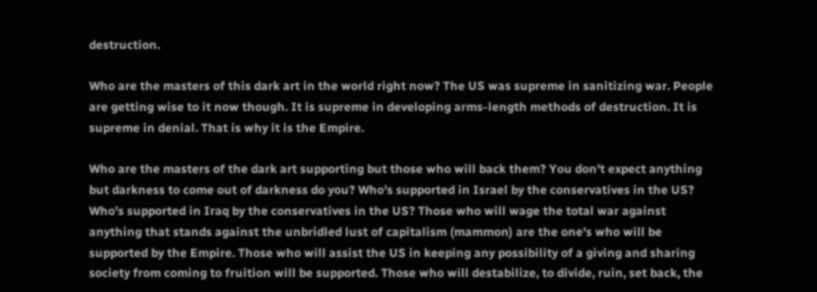destruction.

Who are the masters of this dark art in the world right now? The US was supreme in sanitizing war. People are getting wise to it now though. It is supreme in developing arms-length methods of destruction. It is supreme in denial. That is why it is the Empire.

Who are the masters of the dark art supporting but those who will back them? You don't expect anything but darkness to come out of darkness do you? Who's supported in Israel by the conservatives in the US? Who's supported in Iraq by the conservatives in the US? Those who will wage the total war against anything that stands against the unbridled lust of capitalism (mammon) are the one's who will be supported by the Empire. Those who will assist the US in keeping any possibility of a giving and sharing society from coming to fruition will be supported. Those who will destabilize, to divide, ruin, set back, the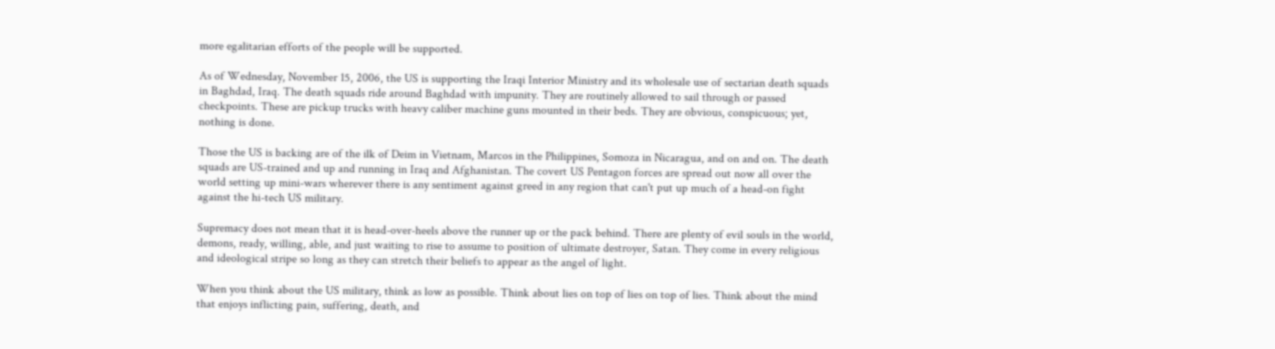more egalitarian efforts of the people will be supported.

As of Wednesday, November 15, 2006, the US is supporting the Iraqi Interior Ministry and its wholesale use of sectarian death squads in Baghdad, Iraq. The death squads ride around Baghdad with impunity. They are routinely allowed to sail through or passed checkpoints. These are pickup trucks with heavy caliber machine guns mounted in their beds. They are obvious, conspicuous; yet, nothing is done.

Those the US is backing are of the ilk of Deim in Vietnam, Marcos in the Philippines, Somoza in Nicaragua, and on and on. The death squads are US-trained and up and running in Iraq and Afghanistan. The covert US Pentagon forces are spread out now all over the world setting up mini-wars wherever there is any sentiment against greed in any region that can't put up much of a head-on fight against the hi-tech US military.

Supremacy does not mean that it is head-over-heels above the runner up or the pack behind. There are plenty of evil souls in the world, demons, ready, willing, able, and just waiting to rise to assume to position of ultimate destroyer, Satan. They come in every religious and ideological stripe so long as they can stretch their beliefs to appear as the angel of light.

When you think about the US military, think as low as possible. Think about lies on top of lies on top of lies. Think about the mind that enjoys inflicting pain, suffering, death, and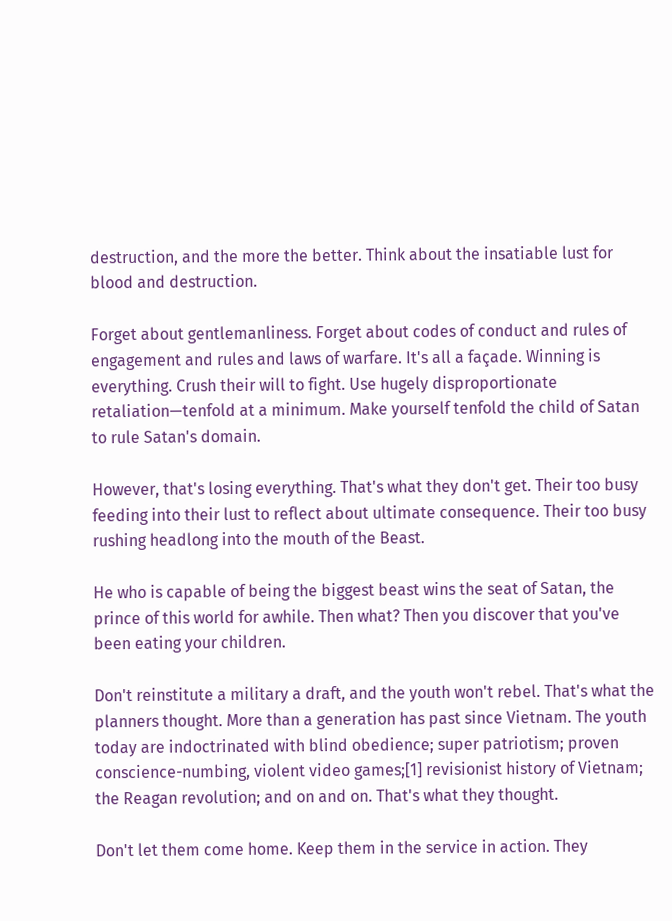destruction, and the more the better. Think about the insatiable lust for blood and destruction.

Forget about gentlemanliness. Forget about codes of conduct and rules of engagement and rules and laws of warfare. It's all a façade. Winning is everything. Crush their will to fight. Use hugely disproportionate retaliation—tenfold at a minimum. Make yourself tenfold the child of Satan to rule Satan's domain.

However, that's losing everything. That's what they don't get. Their too busy feeding into their lust to reflect about ultimate consequence. Their too busy rushing headlong into the mouth of the Beast.

He who is capable of being the biggest beast wins the seat of Satan, the prince of this world for awhile. Then what? Then you discover that you've been eating your children.

Don't reinstitute a military a draft, and the youth won't rebel. That's what the planners thought. More than a generation has past since Vietnam. The youth today are indoctrinated with blind obedience; super patriotism; proven conscience-numbing, violent video games;[1] revisionist history of Vietnam; the Reagan revolution; and on and on. That's what they thought.

Don't let them come home. Keep them in the service in action. They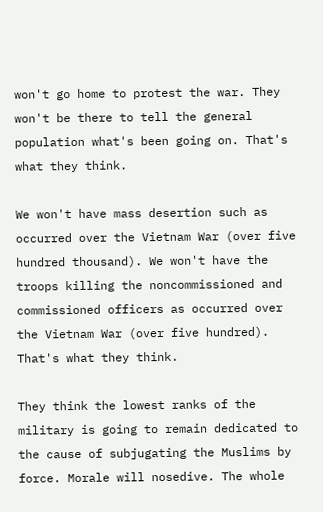won't go home to protest the war. They won't be there to tell the general population what's been going on. That's what they think.

We won't have mass desertion such as occurred over the Vietnam War (over five hundred thousand). We won't have the troops killing the noncommissioned and commissioned officers as occurred over the Vietnam War (over five hundred). That's what they think.

They think the lowest ranks of the military is going to remain dedicated to the cause of subjugating the Muslims by force. Morale will nosedive. The whole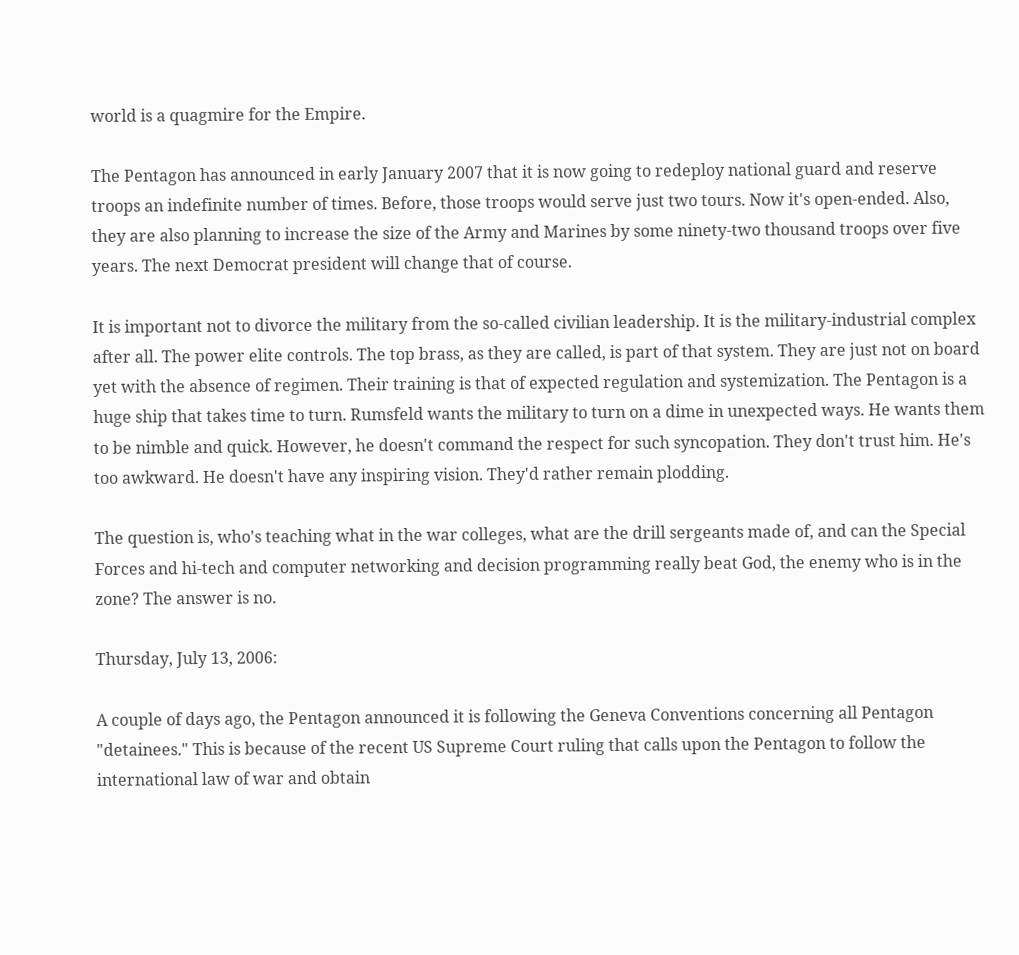world is a quagmire for the Empire.

The Pentagon has announced in early January 2007 that it is now going to redeploy national guard and reserve troops an indefinite number of times. Before, those troops would serve just two tours. Now it's open-ended. Also, they are also planning to increase the size of the Army and Marines by some ninety-two thousand troops over five years. The next Democrat president will change that of course.

It is important not to divorce the military from the so-called civilian leadership. It is the military-industrial complex after all. The power elite controls. The top brass, as they are called, is part of that system. They are just not on board yet with the absence of regimen. Their training is that of expected regulation and systemization. The Pentagon is a huge ship that takes time to turn. Rumsfeld wants the military to turn on a dime in unexpected ways. He wants them to be nimble and quick. However, he doesn't command the respect for such syncopation. They don't trust him. He's too awkward. He doesn't have any inspiring vision. They'd rather remain plodding.

The question is, who's teaching what in the war colleges, what are the drill sergeants made of, and can the Special Forces and hi-tech and computer networking and decision programming really beat God, the enemy who is in the zone? The answer is no.

Thursday, July 13, 2006:

A couple of days ago, the Pentagon announced it is following the Geneva Conventions concerning all Pentagon "detainees." This is because of the recent US Supreme Court ruling that calls upon the Pentagon to follow the international law of war and obtain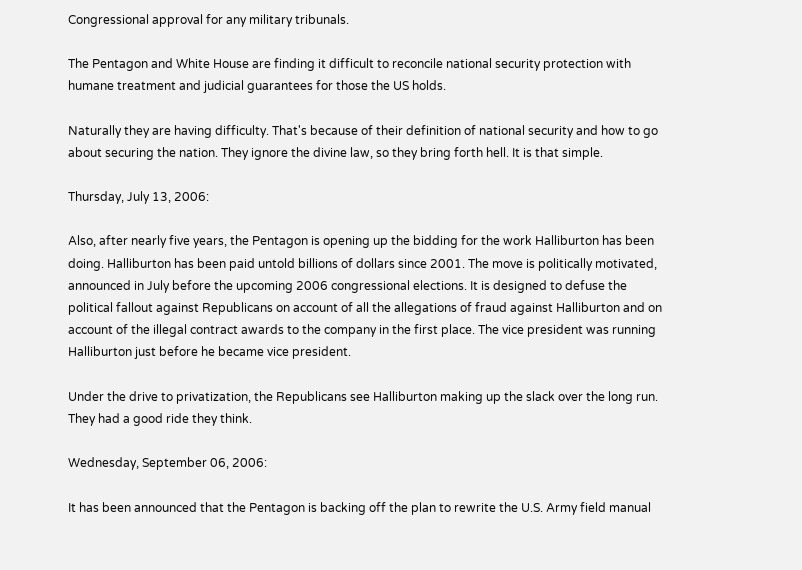Congressional approval for any military tribunals.

The Pentagon and White House are finding it difficult to reconcile national security protection with humane treatment and judicial guarantees for those the US holds.

Naturally they are having difficulty. That's because of their definition of national security and how to go about securing the nation. They ignore the divine law, so they bring forth hell. It is that simple.

Thursday, July 13, 2006:

Also, after nearly five years, the Pentagon is opening up the bidding for the work Halliburton has been doing. Halliburton has been paid untold billions of dollars since 2001. The move is politically motivated, announced in July before the upcoming 2006 congressional elections. It is designed to defuse the political fallout against Republicans on account of all the allegations of fraud against Halliburton and on account of the illegal contract awards to the company in the first place. The vice president was running Halliburton just before he became vice president.

Under the drive to privatization, the Republicans see Halliburton making up the slack over the long run. They had a good ride they think.

Wednesday, September 06, 2006:

It has been announced that the Pentagon is backing off the plan to rewrite the U.S. Army field manual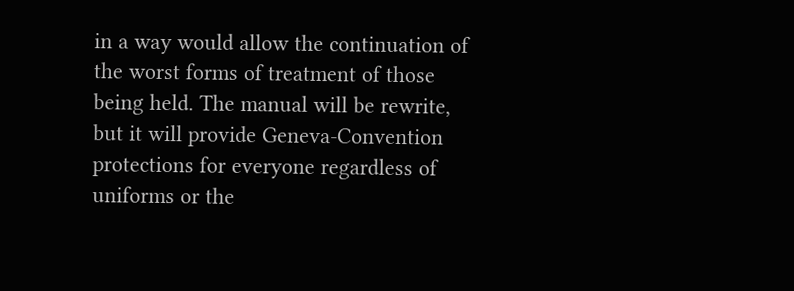in a way would allow the continuation of the worst forms of treatment of those being held. The manual will be rewrite, but it will provide Geneva-Convention protections for everyone regardless of uniforms or the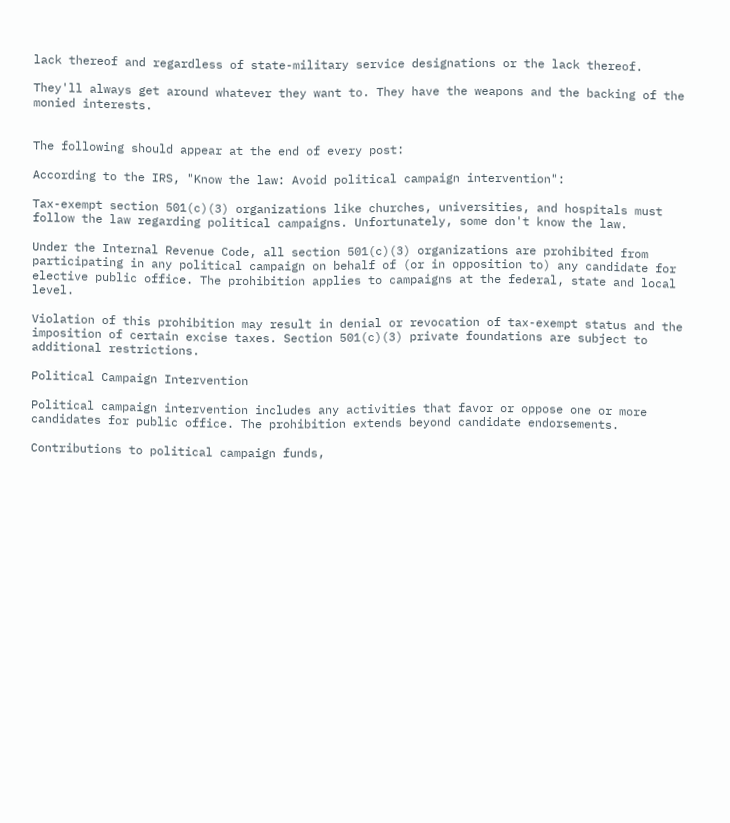lack thereof and regardless of state-military service designations or the lack thereof.

They'll always get around whatever they want to. They have the weapons and the backing of the monied interests.


The following should appear at the end of every post:

According to the IRS, "Know the law: Avoid political campaign intervention":

Tax-exempt section 501(c)(3) organizations like churches, universities, and hospitals must follow the law regarding political campaigns. Unfortunately, some don't know the law.

Under the Internal Revenue Code, all section 501(c)(3) organizations are prohibited from participating in any political campaign on behalf of (or in opposition to) any candidate for elective public office. The prohibition applies to campaigns at the federal, state and local level.

Violation of this prohibition may result in denial or revocation of tax-exempt status and the imposition of certain excise taxes. Section 501(c)(3) private foundations are subject to additional restrictions.

Political Campaign Intervention

Political campaign intervention includes any activities that favor or oppose one or more candidates for public office. The prohibition extends beyond candidate endorsements.

Contributions to political campaign funds,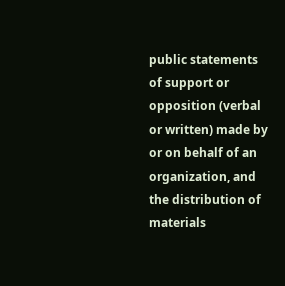public statements of support or opposition (verbal or written) made by or on behalf of an organization, and the distribution of materials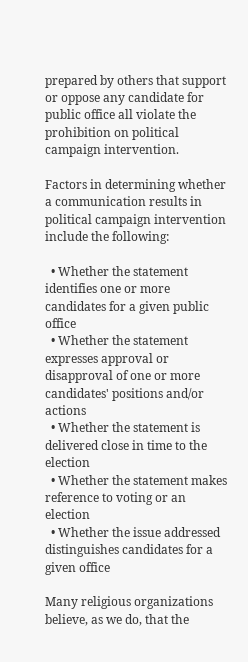prepared by others that support or oppose any candidate for public office all violate the prohibition on political campaign intervention.

Factors in determining whether a communication results in political campaign intervention include the following:

  • Whether the statement identifies one or more candidates for a given public office
  • Whether the statement expresses approval or disapproval of one or more candidates' positions and/or actions
  • Whether the statement is delivered close in time to the election
  • Whether the statement makes reference to voting or an election
  • Whether the issue addressed distinguishes candidates for a given office

Many religious organizations believe, as we do, that the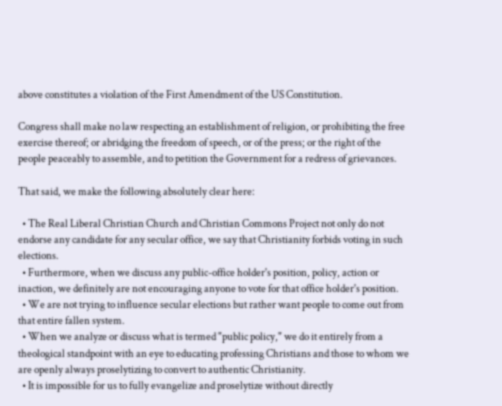above constitutes a violation of the First Amendment of the US Constitution.

Congress shall make no law respecting an establishment of religion, or prohibiting the free exercise thereof; or abridging the freedom of speech, or of the press; or the right of the people peaceably to assemble, and to petition the Government for a redress of grievances.

That said, we make the following absolutely clear here:

  • The Real Liberal Christian Church and Christian Commons Project not only do not endorse any candidate for any secular office, we say that Christianity forbids voting in such elections.
  • Furthermore, when we discuss any public-office holder's position, policy, action or inaction, we definitely are not encouraging anyone to vote for that office holder's position.
  • We are not trying to influence secular elections but rather want people to come out from that entire fallen system.
  • When we analyze or discuss what is termed "public policy," we do it entirely from a theological standpoint with an eye to educating professing Christians and those to whom we are openly always proselytizing to convert to authentic Christianity.
  • It is impossible for us to fully evangelize and proselytize without directly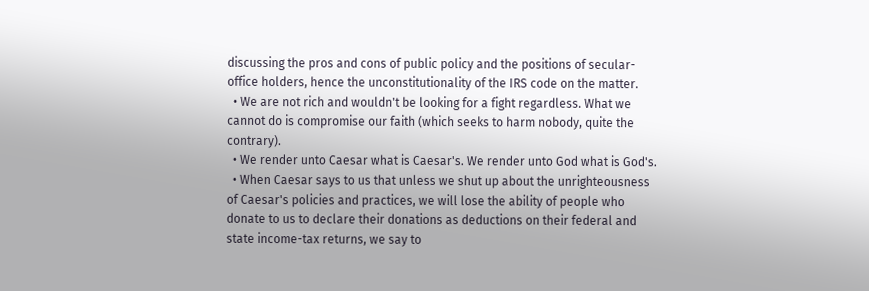discussing the pros and cons of public policy and the positions of secular-office holders, hence the unconstitutionality of the IRS code on the matter.
  • We are not rich and wouldn't be looking for a fight regardless. What we cannot do is compromise our faith (which seeks to harm nobody, quite the contrary).
  • We render unto Caesar what is Caesar's. We render unto God what is God's.
  • When Caesar says to us that unless we shut up about the unrighteousness of Caesar's policies and practices, we will lose the ability of people who donate to us to declare their donations as deductions on their federal and state income-tax returns, we say to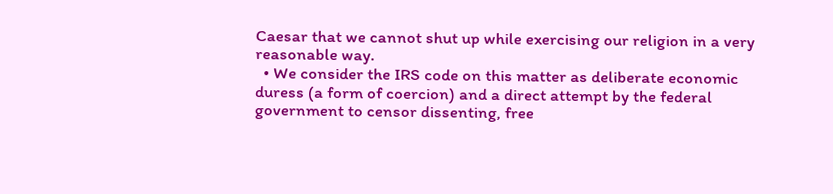Caesar that we cannot shut up while exercising our religion in a very reasonable way.
  • We consider the IRS code on this matter as deliberate economic duress (a form of coercion) and a direct attempt by the federal government to censor dissenting, free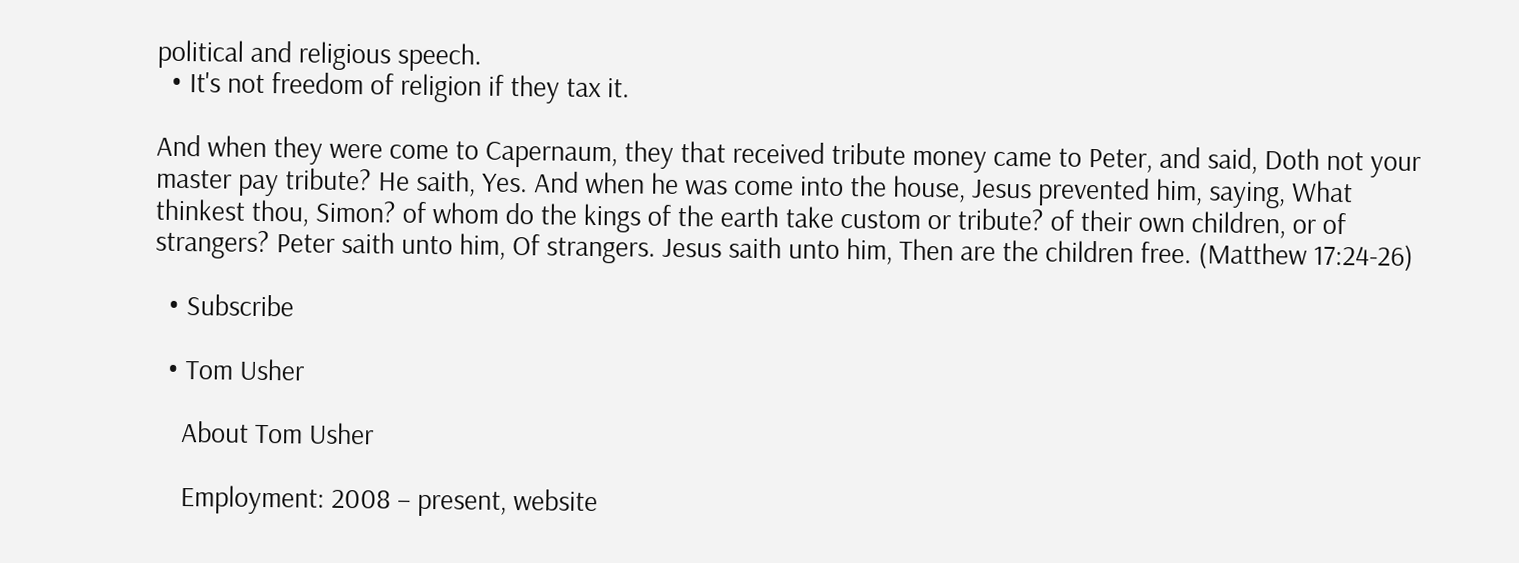political and religious speech.
  • It's not freedom of religion if they tax it.

And when they were come to Capernaum, they that received tribute money came to Peter, and said, Doth not your master pay tribute? He saith, Yes. And when he was come into the house, Jesus prevented him, saying, What thinkest thou, Simon? of whom do the kings of the earth take custom or tribute? of their own children, or of strangers? Peter saith unto him, Of strangers. Jesus saith unto him, Then are the children free. (Matthew 17:24-26)

  • Subscribe

  • Tom Usher

    About Tom Usher

    Employment: 2008 – present, website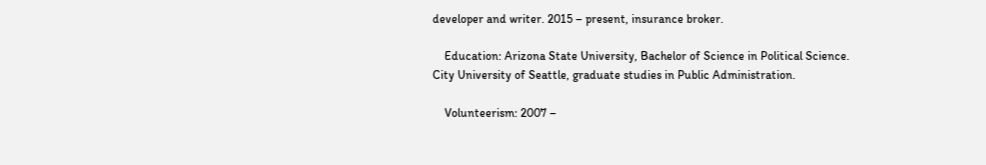developer and writer. 2015 – present, insurance broker.

    Education: Arizona State University, Bachelor of Science in Political Science. City University of Seattle, graduate studies in Public Administration.

    Volunteerism: 2007 –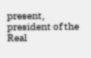present, president of the Real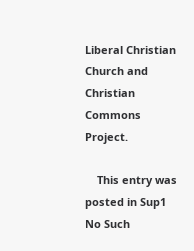Liberal Christian Church and Christian Commons Project.

    This entry was posted in Sup1 No Such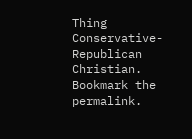Thing Conservative-Republican Christian. Bookmark the permalink.